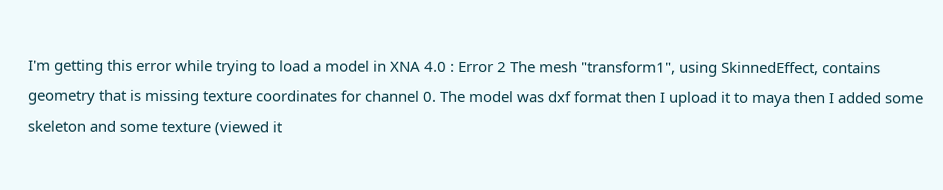I'm getting this error while trying to load a model in XNA 4.0 : Error 2 The mesh "transform1", using SkinnedEffect, contains geometry that is missing texture coordinates for channel 0. The model was dxf format then I upload it to maya then I added some skeleton and some texture (viewed it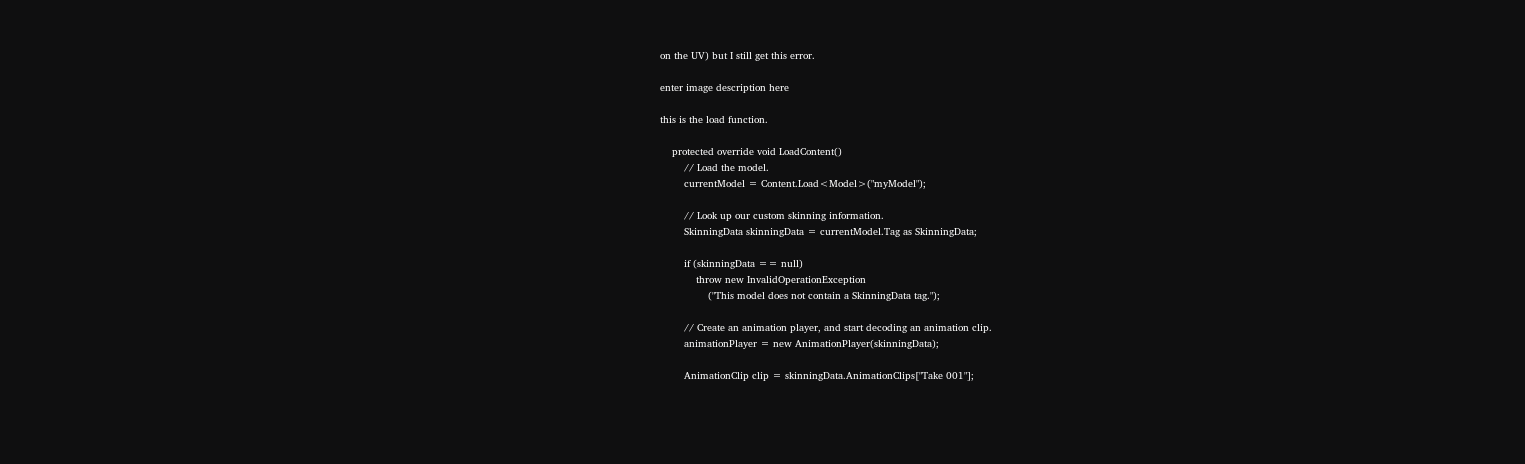on the UV) but I still get this error.

enter image description here

this is the load function.

    protected override void LoadContent()
        // Load the model.
        currentModel = Content.Load<Model>("myModel");

        // Look up our custom skinning information.
        SkinningData skinningData = currentModel.Tag as SkinningData;

        if (skinningData == null)
            throw new InvalidOperationException
                ("This model does not contain a SkinningData tag.");

        // Create an animation player, and start decoding an animation clip.
        animationPlayer = new AnimationPlayer(skinningData);

        AnimationClip clip = skinningData.AnimationClips["Take 001"];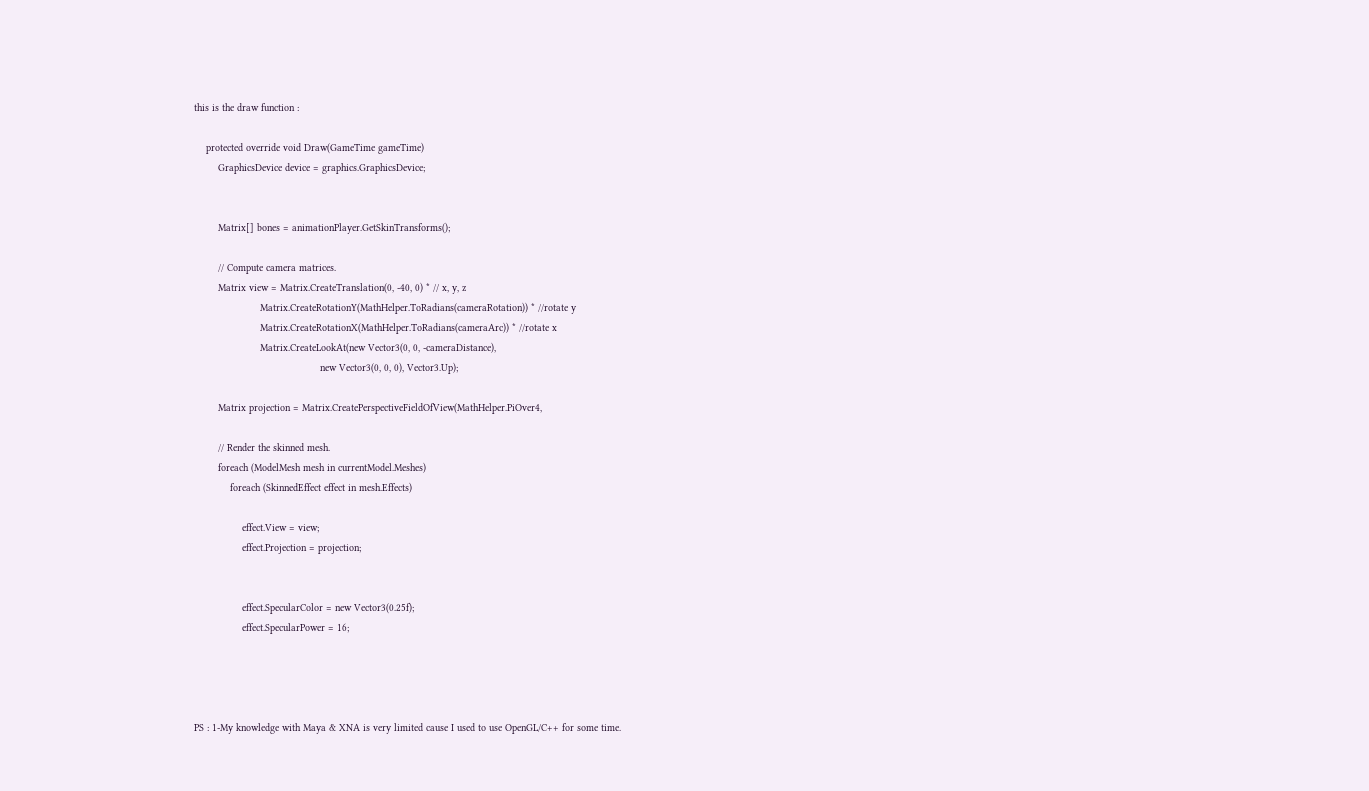this is the draw function :

    protected override void Draw(GameTime gameTime)
        GraphicsDevice device = graphics.GraphicsDevice;


        Matrix[] bones = animationPlayer.GetSkinTransforms();

        // Compute camera matrices.
        Matrix view = Matrix.CreateTranslation(0, -40, 0) * // x, y, z
                      Matrix.CreateRotationY(MathHelper.ToRadians(cameraRotation)) * //rotate y
                      Matrix.CreateRotationX(MathHelper.ToRadians(cameraArc)) * //rotate x
                      Matrix.CreateLookAt(new Vector3(0, 0, -cameraDistance),
                                          new Vector3(0, 0, 0), Vector3.Up);

        Matrix projection = Matrix.CreatePerspectiveFieldOfView(MathHelper.PiOver4,

        // Render the skinned mesh.
        foreach (ModelMesh mesh in currentModel.Meshes)
            foreach (SkinnedEffect effect in mesh.Effects)

                effect.View = view;
                effect.Projection = projection;


                effect.SpecularColor = new Vector3(0.25f);
                effect.SpecularPower = 16;




PS : 1-My knowledge with Maya & XNA is very limited cause I used to use OpenGL/C++ for some time.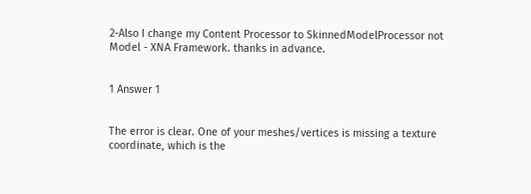2-Also I change my Content Processor to SkinnedModelProcessor not Model - XNA Framework. thanks in advance.


1 Answer 1


The error is clear. One of your meshes/vertices is missing a texture coordinate, which is the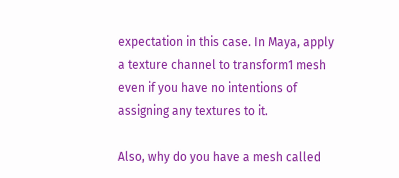expectation in this case. In Maya, apply a texture channel to transform1 mesh even if you have no intentions of assigning any textures to it.

Also, why do you have a mesh called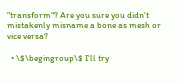"transform"? Are you sure you didn't mistakenly misname a bone as mesh or vice versa?

  • \$\begingroup\$ I'll try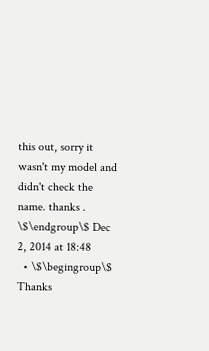this out, sorry it wasn't my model and didn't check the name. thanks . \$\endgroup\$ Dec 2, 2014 at 18:48
  • \$\begingroup\$ Thanks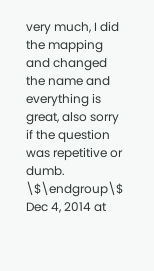very much, I did the mapping and changed the name and everything is great, also sorry if the question was repetitive or dumb. \$\endgroup\$ Dec 4, 2014 at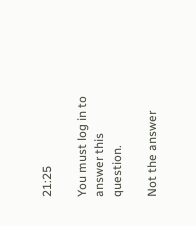21:25

You must log in to answer this question.

Not the answer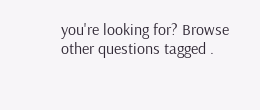you're looking for? Browse other questions tagged .